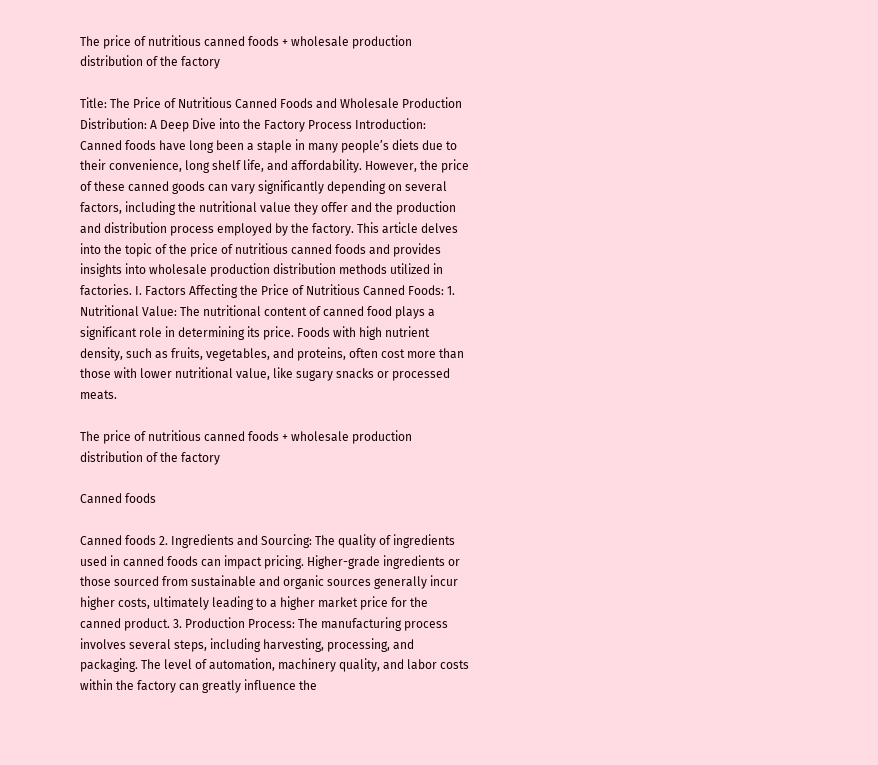The price of nutritious canned foods + wholesale production distribution of the factory

Title: The Price of Nutritious Canned Foods and Wholesale Production Distribution: A Deep Dive into the Factory Process Introduction: Canned foods have long been a staple in many people’s diets due to their convenience, long shelf life, and affordability. However, the price of these canned goods can vary significantly depending on several factors, including the nutritional value they offer and the production and distribution process employed by the factory. This article delves into the topic of the price of nutritious canned foods and provides insights into wholesale production distribution methods utilized in factories. I. Factors Affecting the Price of Nutritious Canned Foods: 1. Nutritional Value: The nutritional content of canned food plays a significant role in determining its price. Foods with high nutrient density, such as fruits, vegetables, and proteins, often cost more than those with lower nutritional value, like sugary snacks or processed meats.

The price of nutritious canned foods + wholesale production distribution of the factory

Canned foods

Canned foods 2. Ingredients and Sourcing: The quality of ingredients used in canned foods can impact pricing. Higher-grade ingredients or those sourced from sustainable and organic sources generally incur higher costs, ultimately leading to a higher market price for the canned product. 3. Production Process: The manufacturing process involves several steps, including harvesting, processing, and packaging. The level of automation, machinery quality, and labor costs within the factory can greatly influence the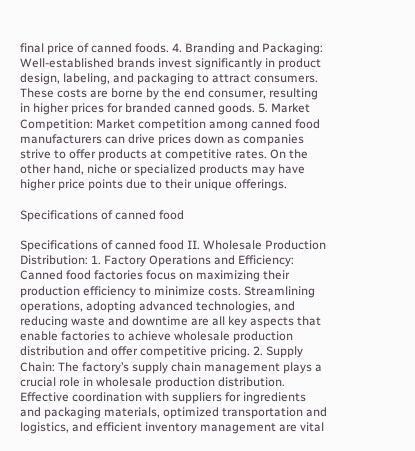final price of canned foods. 4. Branding and Packaging: Well-established brands invest significantly in product design, labeling, and packaging to attract consumers. These costs are borne by the end consumer, resulting in higher prices for branded canned goods. 5. Market Competition: Market competition among canned food manufacturers can drive prices down as companies strive to offer products at competitive rates. On the other hand, niche or specialized products may have higher price points due to their unique offerings.

Specifications of canned food

Specifications of canned food II. Wholesale Production Distribution: 1. Factory Operations and Efficiency: Canned food factories focus on maximizing their production efficiency to minimize costs. Streamlining operations, adopting advanced technologies, and reducing waste and downtime are all key aspects that enable factories to achieve wholesale production distribution and offer competitive pricing. 2. Supply Chain: The factory’s supply chain management plays a crucial role in wholesale production distribution. Effective coordination with suppliers for ingredients and packaging materials, optimized transportation and logistics, and efficient inventory management are vital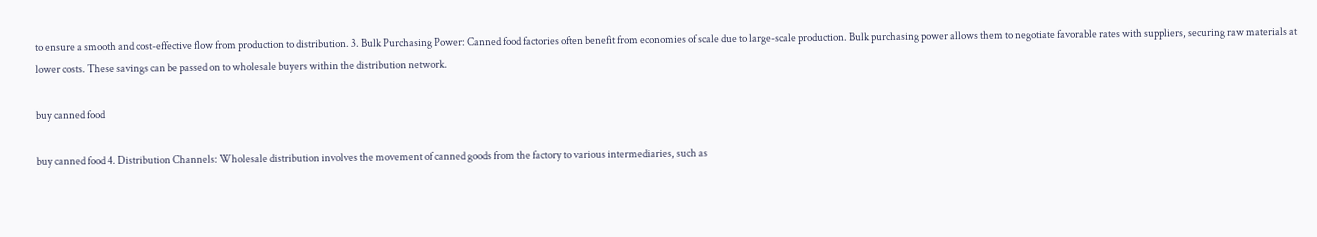to ensure a smooth and cost-effective flow from production to distribution. 3. Bulk Purchasing Power: Canned food factories often benefit from economies of scale due to large-scale production. Bulk purchasing power allows them to negotiate favorable rates with suppliers, securing raw materials at lower costs. These savings can be passed on to wholesale buyers within the distribution network.

buy canned food

buy canned food 4. Distribution Channels: Wholesale distribution involves the movement of canned goods from the factory to various intermediaries, such as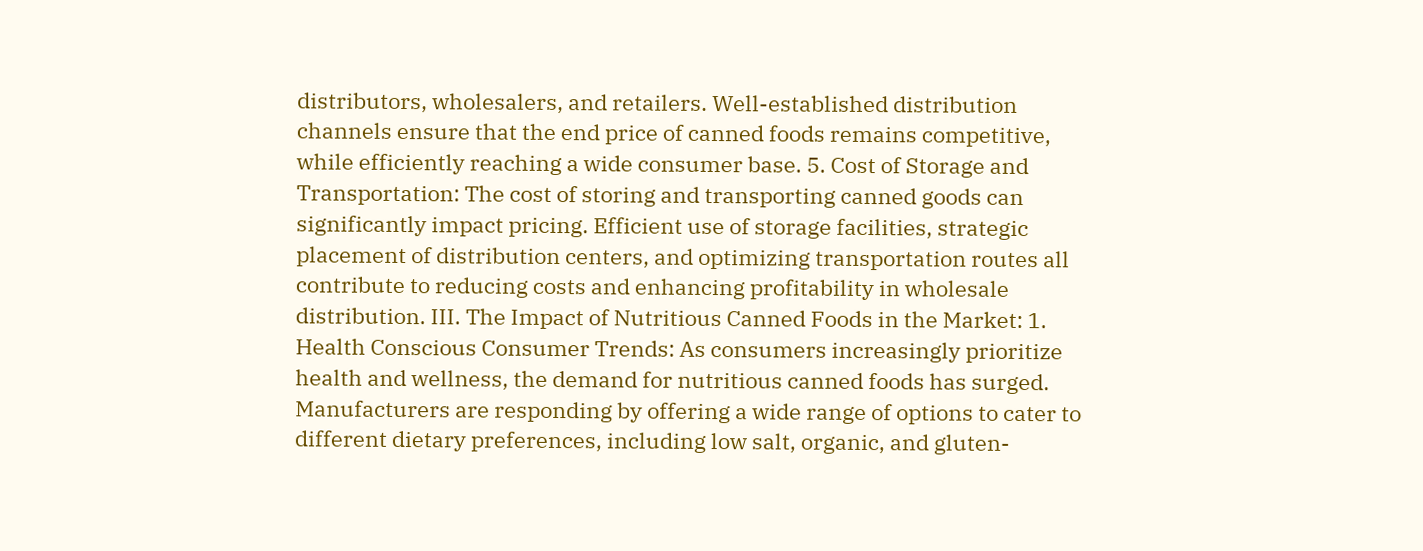distributors, wholesalers, and retailers. Well-established distribution channels ensure that the end price of canned foods remains competitive, while efficiently reaching a wide consumer base. 5. Cost of Storage and Transportation: The cost of storing and transporting canned goods can significantly impact pricing. Efficient use of storage facilities, strategic placement of distribution centers, and optimizing transportation routes all contribute to reducing costs and enhancing profitability in wholesale distribution. III. The Impact of Nutritious Canned Foods in the Market: 1. Health Conscious Consumer Trends: As consumers increasingly prioritize health and wellness, the demand for nutritious canned foods has surged. Manufacturers are responding by offering a wide range of options to cater to different dietary preferences, including low salt, organic, and gluten-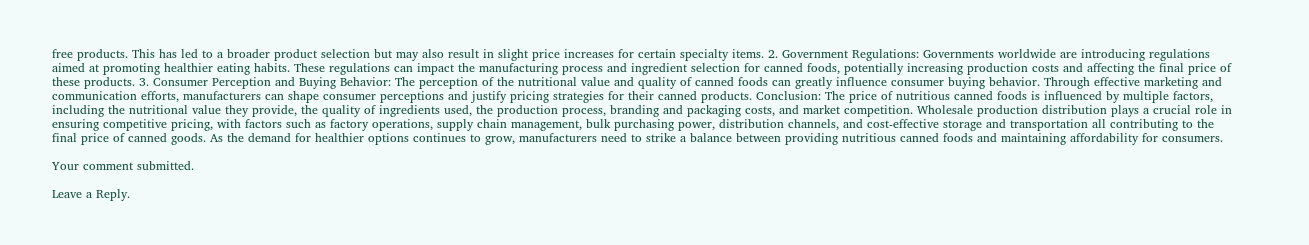free products. This has led to a broader product selection but may also result in slight price increases for certain specialty items. 2. Government Regulations: Governments worldwide are introducing regulations aimed at promoting healthier eating habits. These regulations can impact the manufacturing process and ingredient selection for canned foods, potentially increasing production costs and affecting the final price of these products. 3. Consumer Perception and Buying Behavior: The perception of the nutritional value and quality of canned foods can greatly influence consumer buying behavior. Through effective marketing and communication efforts, manufacturers can shape consumer perceptions and justify pricing strategies for their canned products. Conclusion: The price of nutritious canned foods is influenced by multiple factors, including the nutritional value they provide, the quality of ingredients used, the production process, branding and packaging costs, and market competition. Wholesale production distribution plays a crucial role in ensuring competitive pricing, with factors such as factory operations, supply chain management, bulk purchasing power, distribution channels, and cost-effective storage and transportation all contributing to the final price of canned goods. As the demand for healthier options continues to grow, manufacturers need to strike a balance between providing nutritious canned foods and maintaining affordability for consumers.

Your comment submitted.

Leave a Reply.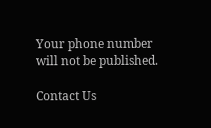Your phone number will not be published.

Contact Us